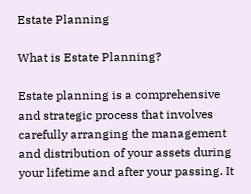Estate Planning

What is Estate Planning?

Estate planning is a comprehensive and strategic process that involves carefully arranging the management and distribution of your assets during your lifetime and after your passing. It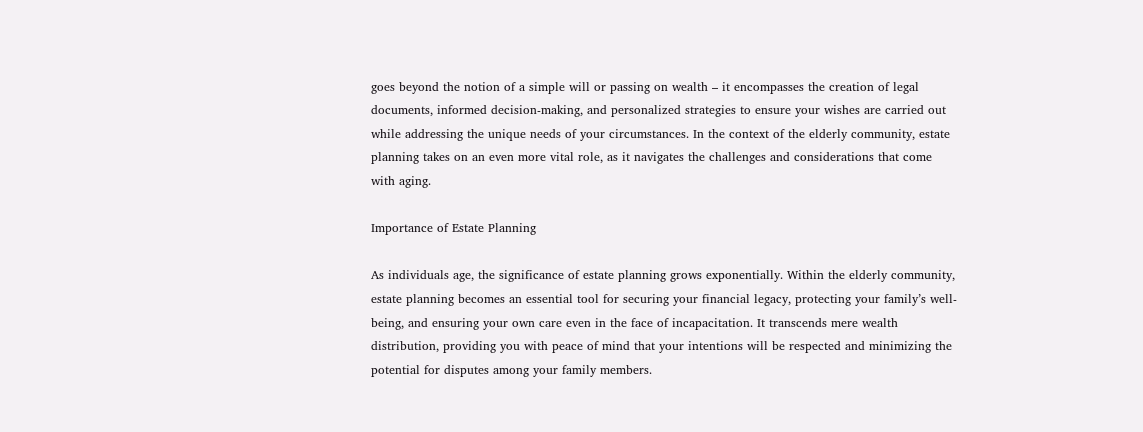goes beyond the notion of a simple will or passing on wealth – it encompasses the creation of legal documents, informed decision-making, and personalized strategies to ensure your wishes are carried out while addressing the unique needs of your circumstances. In the context of the elderly community, estate planning takes on an even more vital role, as it navigates the challenges and considerations that come with aging.

Importance of Estate Planning

As individuals age, the significance of estate planning grows exponentially. Within the elderly community, estate planning becomes an essential tool for securing your financial legacy, protecting your family’s well-being, and ensuring your own care even in the face of incapacitation. It transcends mere wealth distribution, providing you with peace of mind that your intentions will be respected and minimizing the potential for disputes among your family members.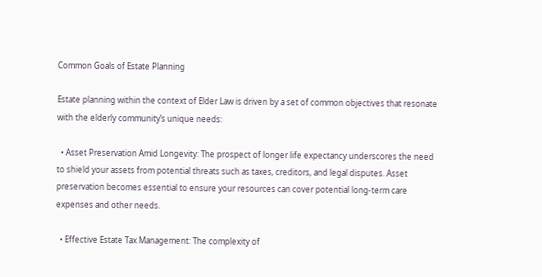Common Goals of Estate Planning

Estate planning within the context of Elder Law is driven by a set of common objectives that resonate with the elderly community’s unique needs:

  • Asset Preservation Amid Longevity: The prospect of longer life expectancy underscores the need to shield your assets from potential threats such as taxes, creditors, and legal disputes. Asset preservation becomes essential to ensure your resources can cover potential long-term care expenses and other needs.

  • Effective Estate Tax Management: The complexity of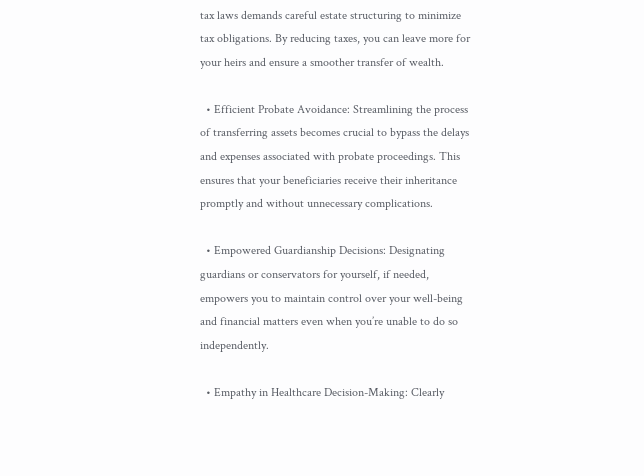tax laws demands careful estate structuring to minimize tax obligations. By reducing taxes, you can leave more for your heirs and ensure a smoother transfer of wealth.

  • Efficient Probate Avoidance: Streamlining the process of transferring assets becomes crucial to bypass the delays and expenses associated with probate proceedings. This ensures that your beneficiaries receive their inheritance promptly and without unnecessary complications.

  • Empowered Guardianship Decisions: Designating guardians or conservators for yourself, if needed, empowers you to maintain control over your well-being and financial matters even when you’re unable to do so independently.

  • Empathy in Healthcare Decision-Making: Clearly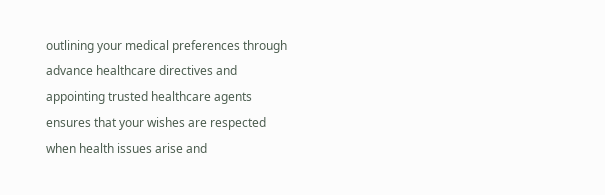outlining your medical preferences through advance healthcare directives and appointing trusted healthcare agents ensures that your wishes are respected when health issues arise and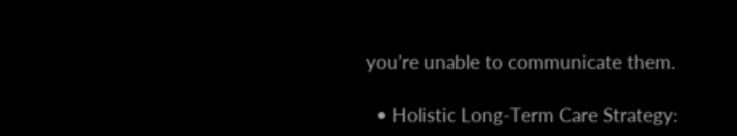you’re unable to communicate them.

  • Holistic Long-Term Care Strategy: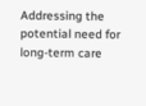Addressing the potential need for long-term care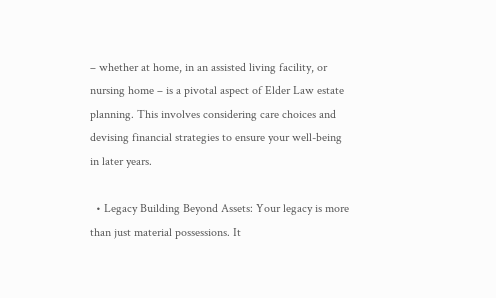– whether at home, in an assisted living facility, or nursing home – is a pivotal aspect of Elder Law estate planning. This involves considering care choices and devising financial strategies to ensure your well-being in later years.

  • Legacy Building Beyond Assets: Your legacy is more than just material possessions. It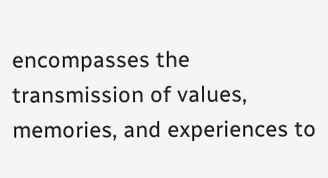encompasses the transmission of values, memories, and experiences to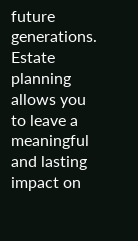future generations. Estate planning allows you to leave a meaningful and lasting impact on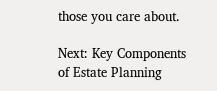those you care about.

Next: Key Components of Estate Planning